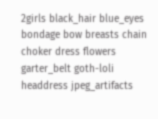2girls black_hair blue_eyes bondage bow breasts chain choker dress flowers garter_belt goth-loli headdress jpeg_artifacts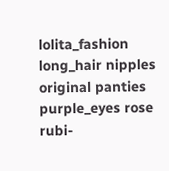lolita_fashion long_hair nipples original panties purple_eyes rose rubi-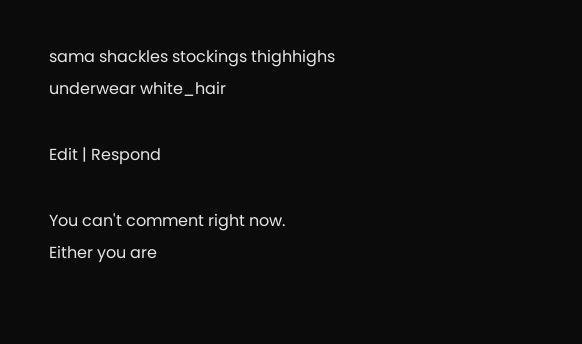sama shackles stockings thighhighs underwear white_hair

Edit | Respond

You can't comment right now.
Either you are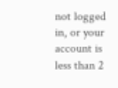not logged in, or your account is less than 2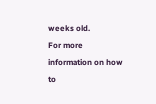weeks old.
For more information on how to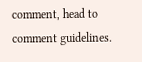comment, head to comment guidelines.